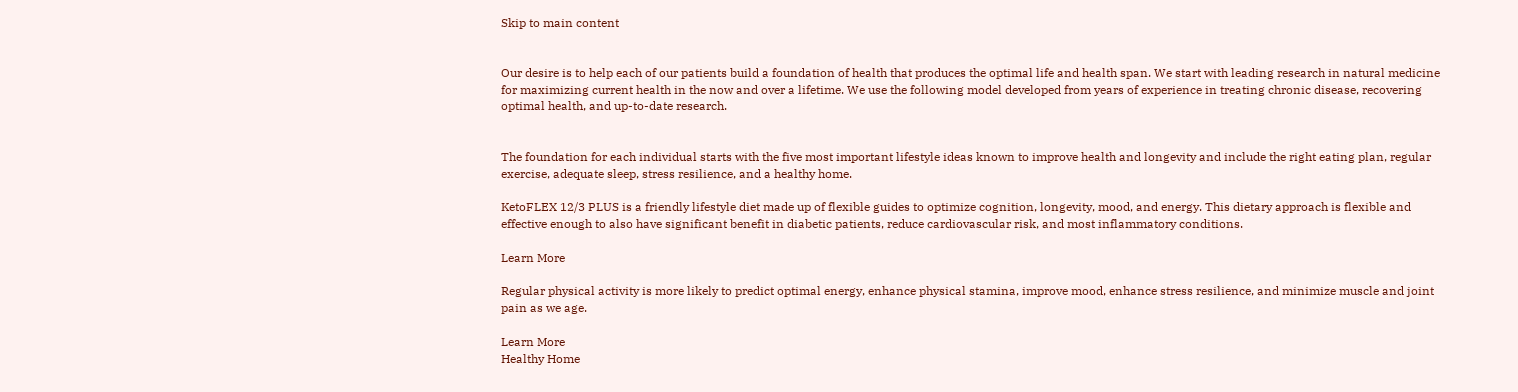Skip to main content


Our desire is to help each of our patients build a foundation of health that produces the optimal life and health span. We start with leading research in natural medicine for maximizing current health in the now and over a lifetime. We use the following model developed from years of experience in treating chronic disease, recovering optimal health, and up-to-date research.


The foundation for each individual starts with the five most important lifestyle ideas known to improve health and longevity and include the right eating plan, regular exercise, adequate sleep, stress resilience, and a healthy home.

KetoFLEX 12/3 PLUS is a friendly lifestyle diet made up of flexible guides to optimize cognition, longevity, mood, and energy. This dietary approach is flexible and effective enough to also have significant benefit in diabetic patients, reduce cardiovascular risk, and most inflammatory conditions.

Learn More

Regular physical activity is more likely to predict optimal energy, enhance physical stamina, improve mood, enhance stress resilience, and minimize muscle and joint pain as we age.

Learn More
Healthy Home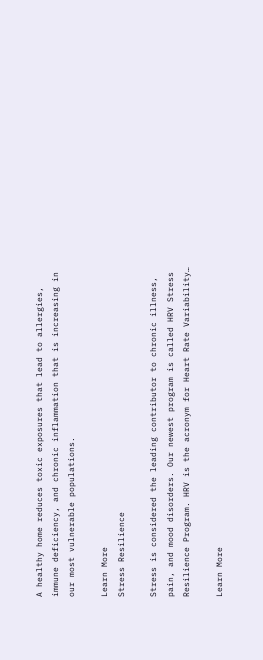A healthy home reduces toxic exposures that lead to allergies, immune deficiency, and chronic inflammation that is increasing in our most vulnerable populations.

Learn More
Stress Resilience

Stress is considered the leading contributor to chronic illness, pain, and mood disorders. Our newest program is called HRV Stress Resilience Program. HRV is the acronym for Heart Rate Variability…

Learn More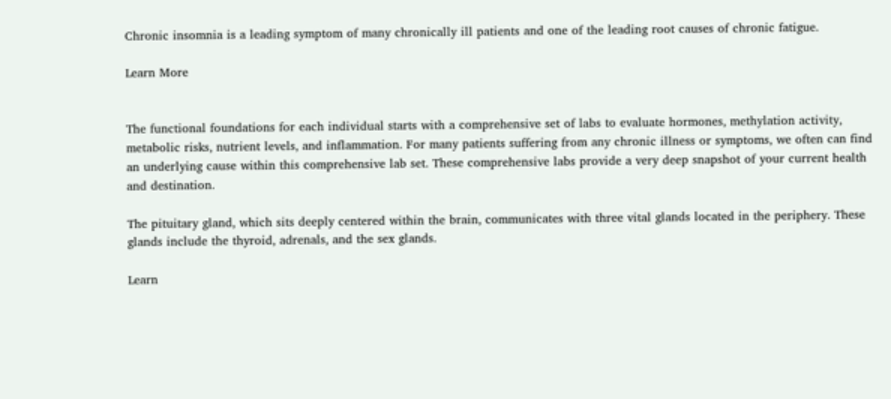Chronic insomnia is a leading symptom of many chronically ill patients and one of the leading root causes of chronic fatigue.

Learn More


The functional foundations for each individual starts with a comprehensive set of labs to evaluate hormones, methylation activity, metabolic risks, nutrient levels, and inflammation. For many patients suffering from any chronic illness or symptoms, we often can find an underlying cause within this comprehensive lab set. These comprehensive labs provide a very deep snapshot of your current health and destination.

The pituitary gland, which sits deeply centered within the brain, communicates with three vital glands located in the periphery. These glands include the thyroid, adrenals, and the sex glands.

Learn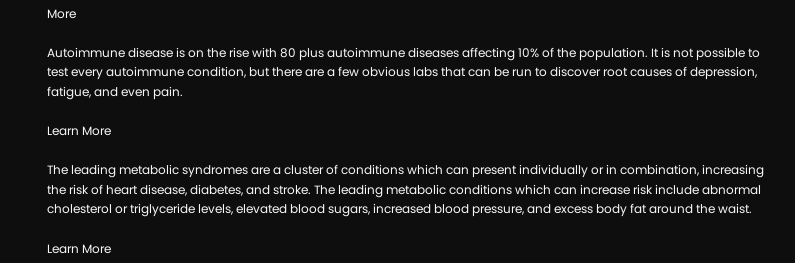More

Autoimmune disease is on the rise with 80 plus autoimmune diseases affecting 10% of the population. It is not possible to test every autoimmune condition, but there are a few obvious labs that can be run to discover root causes of depression, fatigue, and even pain.

Learn More

The leading metabolic syndromes are a cluster of conditions which can present individually or in combination, increasing the risk of heart disease, diabetes, and stroke. The leading metabolic conditions which can increase risk include abnormal cholesterol or triglyceride levels, elevated blood sugars, increased blood pressure, and excess body fat around the waist.

Learn More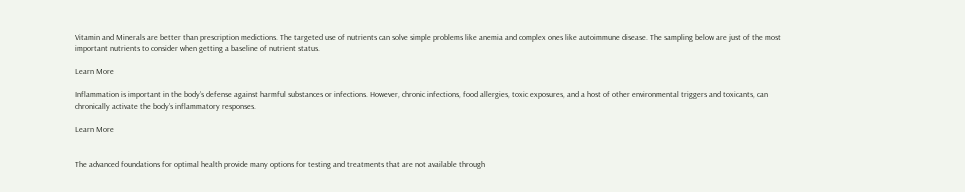Vitamin and Minerals are better than prescription medictions. The targeted use of nutrients can solve simple problems like anemia and complex ones like autoimmune disease. The sampling below are just of the most important nutrients to consider when getting a baseline of nutrient status.

Learn More

Inflammation is important in the body’s defense against harmful substances or infections. However, chronic infections, food allergies, toxic exposures, and a host of other environmental triggers and toxicants, can chronically activate the body’s inflammatory responses.

Learn More


The advanced foundations for optimal health provide many options for testing and treatments that are not available through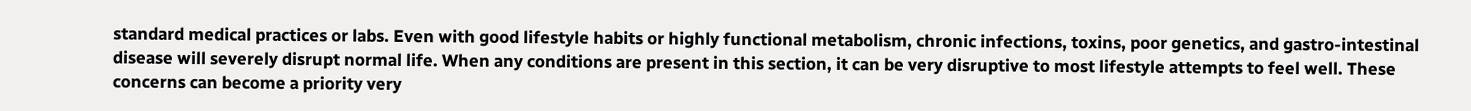standard medical practices or labs. Even with good lifestyle habits or highly functional metabolism, chronic infections, toxins, poor genetics, and gastro-intestinal disease will severely disrupt normal life. When any conditions are present in this section, it can be very disruptive to most lifestyle attempts to feel well. These concerns can become a priority very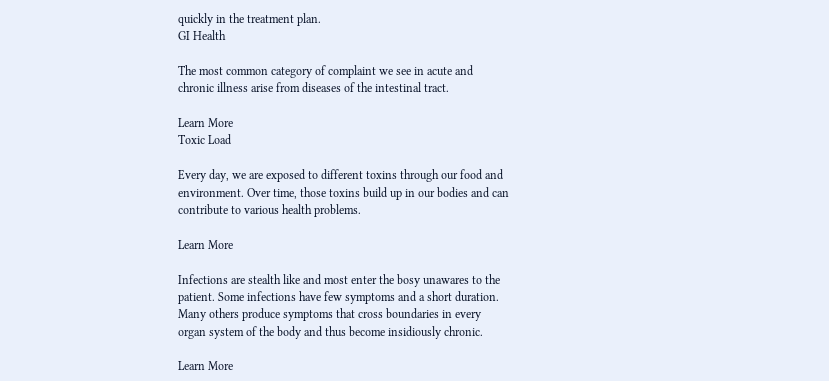quickly in the treatment plan.
GI Health

The most common category of complaint we see in acute and chronic illness arise from diseases of the intestinal tract.

Learn More
Toxic Load

Every day, we are exposed to different toxins through our food and environment. Over time, those toxins build up in our bodies and can contribute to various health problems.

Learn More

Infections are stealth like and most enter the bosy unawares to the patient. Some infections have few symptoms and a short duration. Many others produce symptoms that cross boundaries in every organ system of the body and thus become insidiously chronic.

Learn More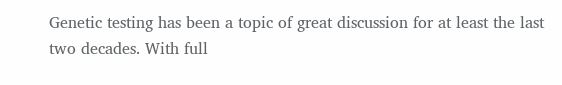Genetic testing has been a topic of great discussion for at least the last two decades. With full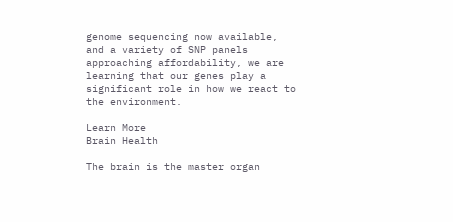genome sequencing now available, and a variety of SNP panels approaching affordability, we are learning that our genes play a significant role in how we react to the environment.

Learn More
Brain Health

The brain is the master organ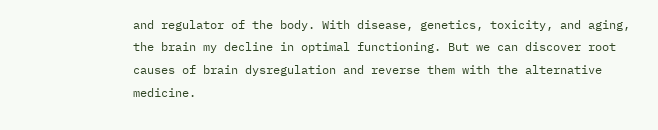and regulator of the body. With disease, genetics, toxicity, and aging, the brain my decline in optimal functioning. But we can discover root causes of brain dysregulation and reverse them with the alternative medicine.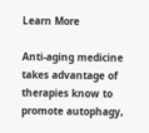Learn More

Anti-aging medicine takes advantage of therapies know to promote autophagy,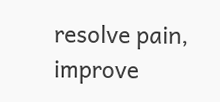resolve pain, improve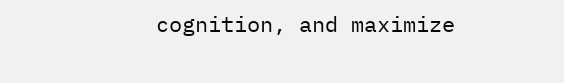cognition, and maximize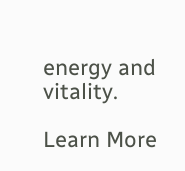energy and vitality.

Learn More